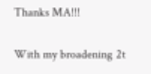Thanks MA!!!

With my broadening 2t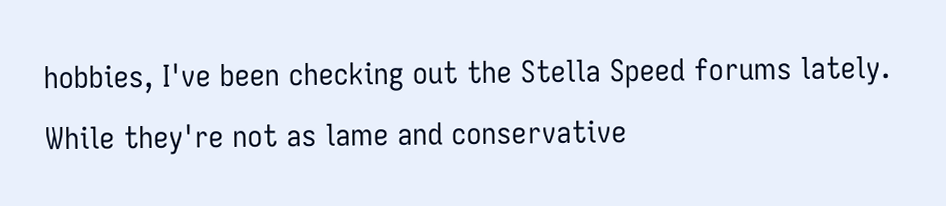hobbies, I've been checking out the Stella Speed forums lately. While they're not as lame and conservative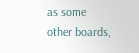as some other boards,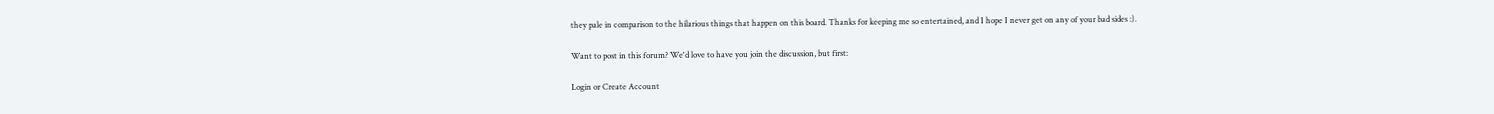they pale in comparison to the hilarious things that happen on this board. Thanks for keeping me so entertained, and I hope I never get on any of your bad sides :).

Want to post in this forum? We'd love to have you join the discussion, but first:

Login or Create Account